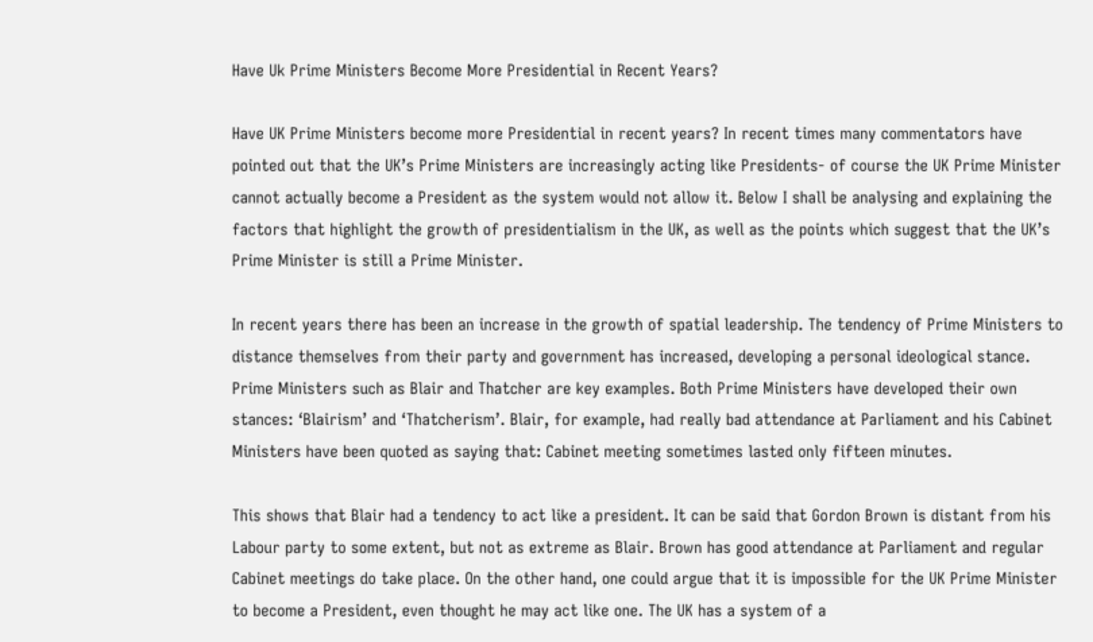Have Uk Prime Ministers Become More Presidential in Recent Years?

Have UK Prime Ministers become more Presidential in recent years? In recent times many commentators have pointed out that the UK’s Prime Ministers are increasingly acting like Presidents- of course the UK Prime Minister cannot actually become a President as the system would not allow it. Below I shall be analysing and explaining the factors that highlight the growth of presidentialism in the UK, as well as the points which suggest that the UK’s Prime Minister is still a Prime Minister.

In recent years there has been an increase in the growth of spatial leadership. The tendency of Prime Ministers to distance themselves from their party and government has increased, developing a personal ideological stance. Prime Ministers such as Blair and Thatcher are key examples. Both Prime Ministers have developed their own stances: ‘Blairism’ and ‘Thatcherism’. Blair, for example, had really bad attendance at Parliament and his Cabinet Ministers have been quoted as saying that: Cabinet meeting sometimes lasted only fifteen minutes.

This shows that Blair had a tendency to act like a president. It can be said that Gordon Brown is distant from his Labour party to some extent, but not as extreme as Blair. Brown has good attendance at Parliament and regular Cabinet meetings do take place. On the other hand, one could argue that it is impossible for the UK Prime Minister to become a President, even thought he may act like one. The UK has a system of a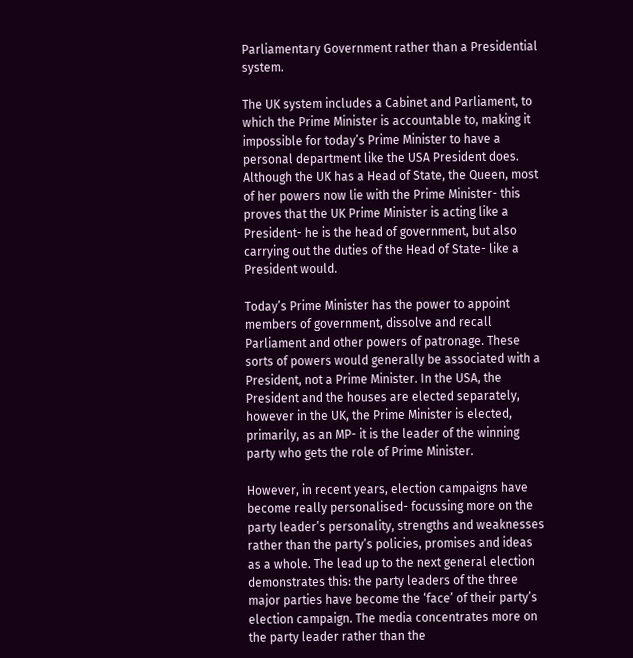Parliamentary Government rather than a Presidential system.

The UK system includes a Cabinet and Parliament, to which the Prime Minister is accountable to, making it impossible for today’s Prime Minister to have a personal department like the USA President does. Although the UK has a Head of State, the Queen, most of her powers now lie with the Prime Minister- this proves that the UK Prime Minister is acting like a President- he is the head of government, but also carrying out the duties of the Head of State- like a President would.

Today’s Prime Minister has the power to appoint members of government, dissolve and recall Parliament and other powers of patronage. These sorts of powers would generally be associated with a President, not a Prime Minister. In the USA, the President and the houses are elected separately, however in the UK, the Prime Minister is elected, primarily, as an MP- it is the leader of the winning party who gets the role of Prime Minister.

However, in recent years, election campaigns have become really personalised- focussing more on the party leader’s personality, strengths and weaknesses rather than the party’s policies, promises and ideas as a whole. The lead up to the next general election demonstrates this: the party leaders of the three major parties have become the ‘face’ of their party’s election campaign. The media concentrates more on the party leader rather than the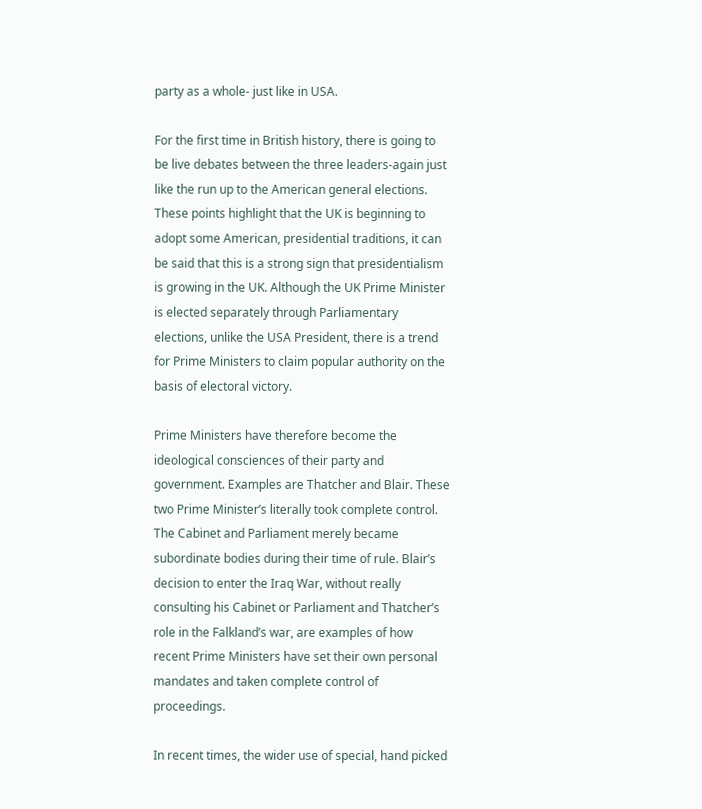party as a whole- just like in USA.

For the first time in British history, there is going to be live debates between the three leaders-again just like the run up to the American general elections. These points highlight that the UK is beginning to adopt some American, presidential traditions, it can be said that this is a strong sign that presidentialism is growing in the UK. Although the UK Prime Minister is elected separately through Parliamentary elections, unlike the USA President, there is a trend for Prime Ministers to claim popular authority on the basis of electoral victory.

Prime Ministers have therefore become the ideological consciences of their party and government. Examples are Thatcher and Blair. These two Prime Minister’s literally took complete control. The Cabinet and Parliament merely became subordinate bodies during their time of rule. Blair’s decision to enter the Iraq War, without really consulting his Cabinet or Parliament and Thatcher’s role in the Falkland’s war, are examples of how recent Prime Ministers have set their own personal mandates and taken complete control of proceedings.

In recent times, the wider use of special, hand picked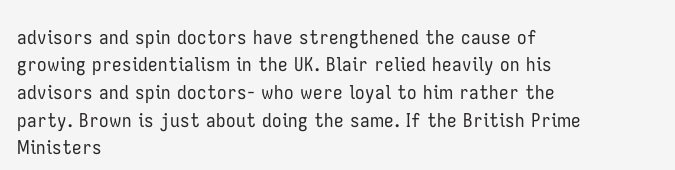advisors and spin doctors have strengthened the cause of growing presidentialism in the UK. Blair relied heavily on his advisors and spin doctors- who were loyal to him rather the party. Brown is just about doing the same. If the British Prime Ministers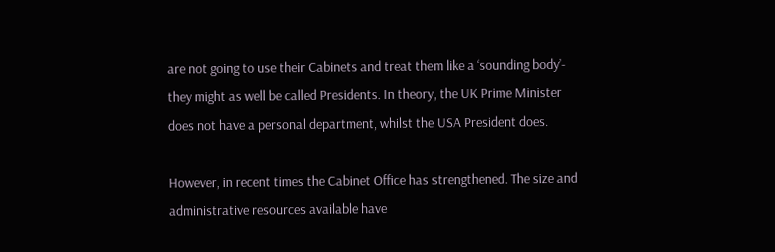are not going to use their Cabinets and treat them like a ‘sounding body’- they might as well be called Presidents. In theory, the UK Prime Minister does not have a personal department, whilst the USA President does.

However, in recent times the Cabinet Office has strengthened. The size and administrative resources available have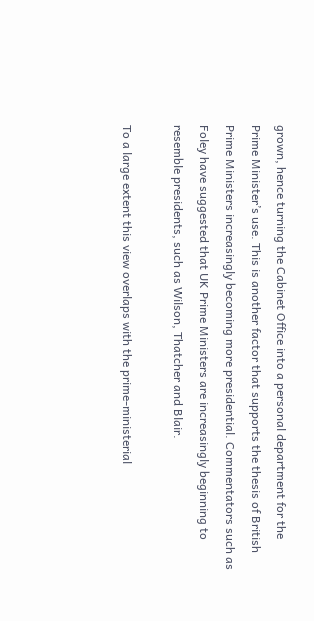grown, hence turning the Cabinet Office into a personal department for the Prime Minister’s use. This is another factor that supports the thesis of British Prime Ministers increasingly becoming more presidential. Commentators such as Foley have suggested that UK Prime Ministers are increasingly beginning to resemble presidents, such as Wilson, Thatcher and Blair.

To a large extent this view overlaps with the prime-ministerial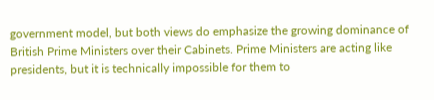government model, but both views do emphasize the growing dominance of British Prime Ministers over their Cabinets. Prime Ministers are acting like presidents, but it is technically impossible for them to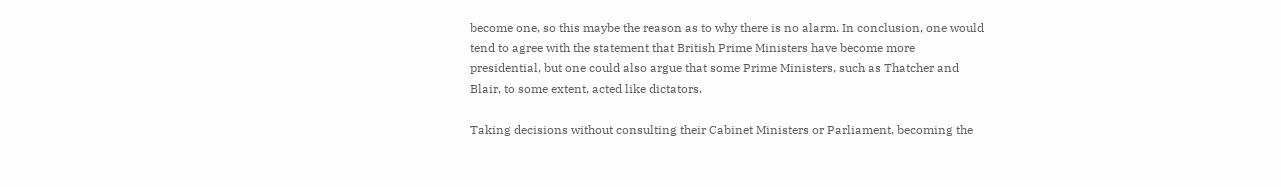become one, so this maybe the reason as to why there is no alarm. In conclusion, one would tend to agree with the statement that British Prime Ministers have become more presidential, but one could also argue that some Prime Ministers, such as Thatcher and Blair, to some extent, acted like dictators.

Taking decisions without consulting their Cabinet Ministers or Parliament, becoming the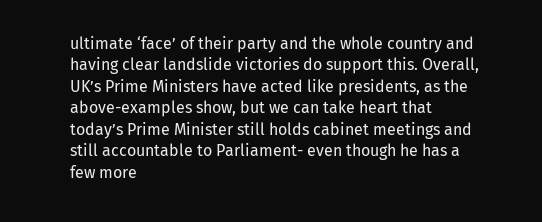ultimate ‘face’ of their party and the whole country and having clear landslide victories do support this. Overall, UK’s Prime Ministers have acted like presidents, as the above-examples show, but we can take heart that today’s Prime Minister still holds cabinet meetings and still accountable to Parliament- even though he has a few more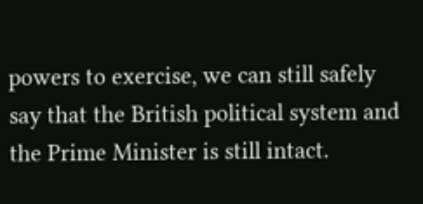powers to exercise, we can still safely say that the British political system and the Prime Minister is still intact.